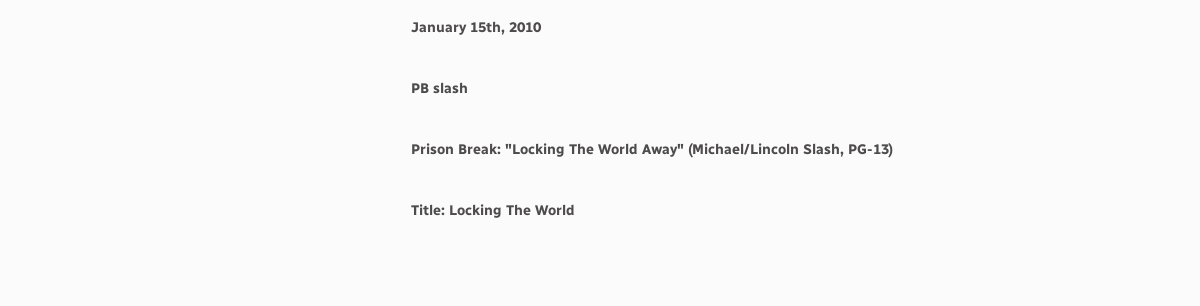January 15th, 2010

PB slash

Prison Break: "Locking The World Away" (Michael/Lincoln Slash, PG-13)

Title: Locking The World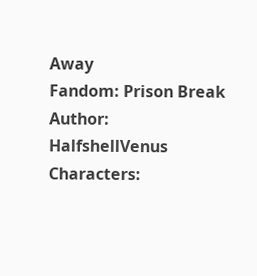Away
Fandom: Prison Break
Author: HalfshellVenus
Characters: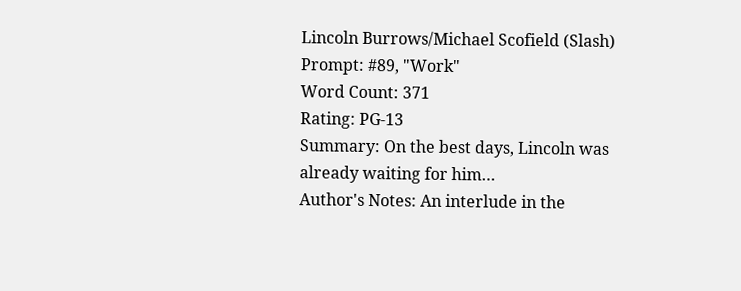Lincoln Burrows/Michael Scofield (Slash)
Prompt: #89, "Work"
Word Count: 371
Rating: PG-13
Summary: On the best days, Lincoln was already waiting for him…
Author's Notes: An interlude in the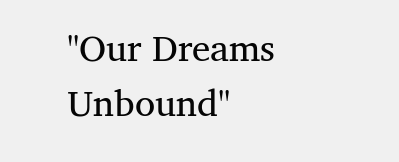"Our Dreams Unbound"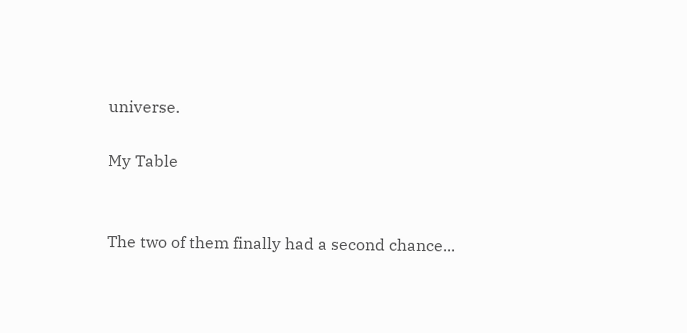universe.

My Table


The two of them finally had a second chance...